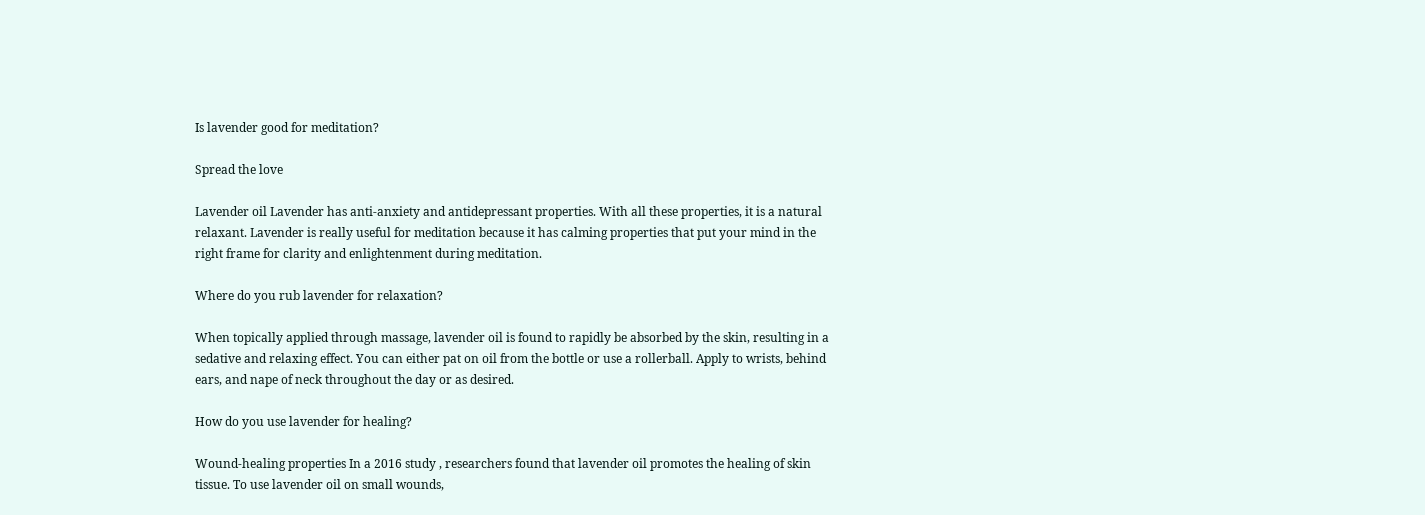Is lavender good for meditation?

Spread the love

Lavender oil Lavender has anti-anxiety and antidepressant properties. With all these properties, it is a natural relaxant. Lavender is really useful for meditation because it has calming properties that put your mind in the right frame for clarity and enlightenment during meditation.

Where do you rub lavender for relaxation?

When topically applied through massage, lavender oil is found to rapidly be absorbed by the skin, resulting in a sedative and relaxing effect. You can either pat on oil from the bottle or use a rollerball. Apply to wrists, behind ears, and nape of neck throughout the day or as desired.

How do you use lavender for healing?

Wound-healing properties In a 2016 study , researchers found that lavender oil promotes the healing of skin tissue. To use lavender oil on small wounds,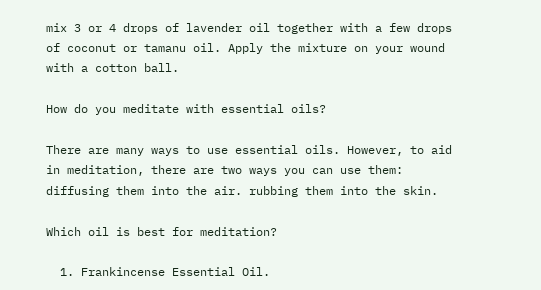mix 3 or 4 drops of lavender oil together with a few drops of coconut or tamanu oil. Apply the mixture on your wound with a cotton ball.

How do you meditate with essential oils?

There are many ways to use essential oils. However, to aid in meditation, there are two ways you can use them: diffusing them into the air. rubbing them into the skin.

Which oil is best for meditation?

  1. Frankincense Essential Oil.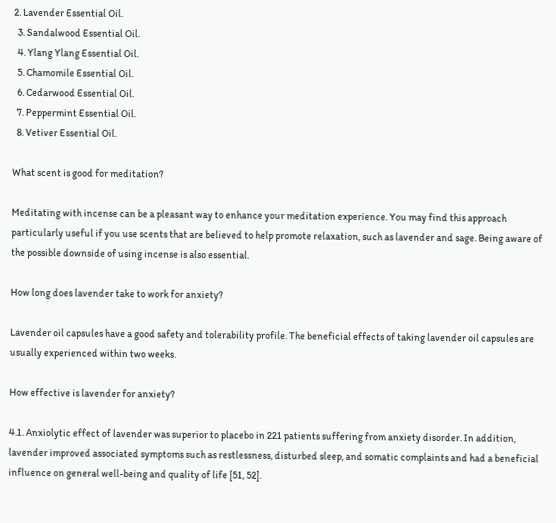2. Lavender Essential Oil.
  3. Sandalwood Essential Oil.
  4. Ylang Ylang Essential Oil.
  5. Chamomile Essential Oil.
  6. Cedarwood Essential Oil.
  7. Peppermint Essential Oil.
  8. Vetiver Essential Oil.

What scent is good for meditation?

Meditating with incense can be a pleasant way to enhance your meditation experience. You may find this approach particularly useful if you use scents that are believed to help promote relaxation, such as lavender and sage. Being aware of the possible downside of using incense is also essential.

How long does lavender take to work for anxiety?

Lavender oil capsules have a good safety and tolerability profile. The beneficial effects of taking lavender oil capsules are usually experienced within two weeks.

How effective is lavender for anxiety?

4.1. Anxiolytic effect of lavender was superior to placebo in 221 patients suffering from anxiety disorder. In addition, lavender improved associated symptoms such as restlessness, disturbed sleep, and somatic complaints and had a beneficial influence on general well-being and quality of life [51, 52].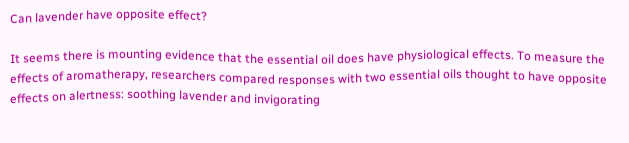Can lavender have opposite effect?

It seems there is mounting evidence that the essential oil does have physiological effects. To measure the effects of aromatherapy, researchers compared responses with two essential oils thought to have opposite effects on alertness: soothing lavender and invigorating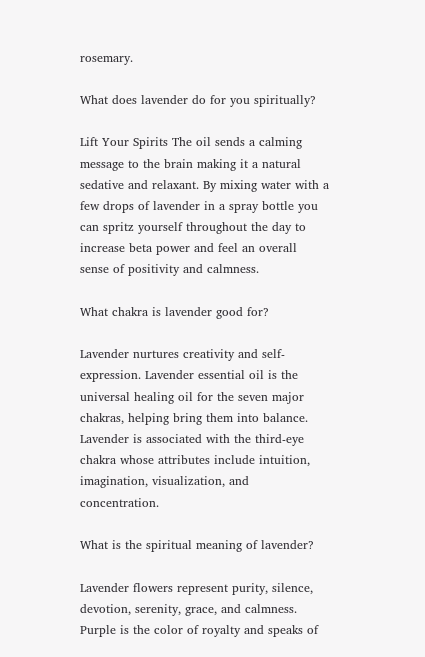rosemary.

What does lavender do for you spiritually?

Lift Your Spirits The oil sends a calming message to the brain making it a natural sedative and relaxant. By mixing water with a few drops of lavender in a spray bottle you can spritz yourself throughout the day to increase beta power and feel an overall sense of positivity and calmness.

What chakra is lavender good for?

Lavender nurtures creativity and self-expression. Lavender essential oil is the universal healing oil for the seven major chakras, helping bring them into balance. Lavender is associated with the third-eye chakra whose attributes include intuition, imagination, visualization, and concentration.

What is the spiritual meaning of lavender?

Lavender flowers represent purity, silence, devotion, serenity, grace, and calmness. Purple is the color of royalty and speaks of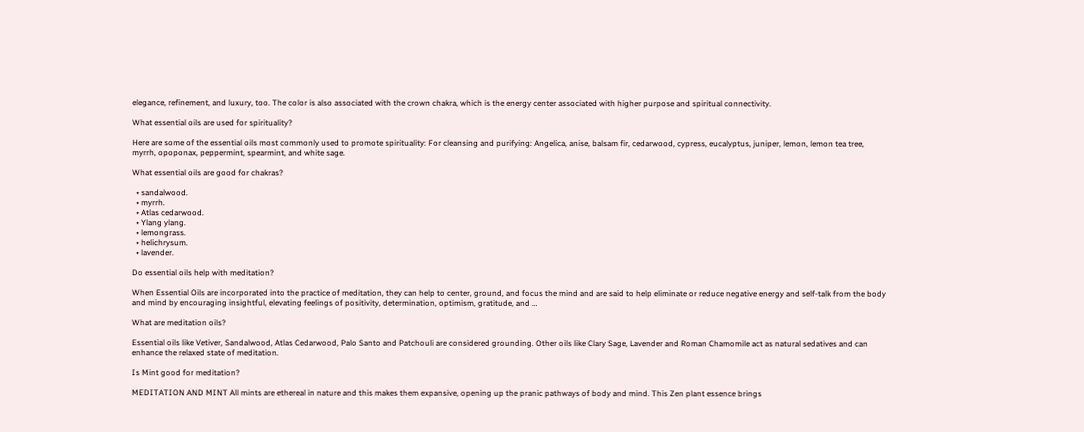elegance, refinement, and luxury, too. The color is also associated with the crown chakra, which is the energy center associated with higher purpose and spiritual connectivity.

What essential oils are used for spirituality?

Here are some of the essential oils most commonly used to promote spirituality: For cleansing and purifying: Angelica, anise, balsam fir, cedarwood, cypress, eucalyptus, juniper, lemon, lemon tea tree, myrrh, opoponax, peppermint, spearmint, and white sage.

What essential oils are good for chakras?

  • sandalwood.
  • myrrh.
  • Atlas cedarwood.
  • Ylang ylang.
  • lemongrass.
  • helichrysum.
  • lavender.

Do essential oils help with meditation?

When Essential Oils are incorporated into the practice of meditation, they can help to center, ground, and focus the mind and are said to help eliminate or reduce negative energy and self-talk from the body and mind by encouraging insightful, elevating feelings of positivity, determination, optimism, gratitude, and …

What are meditation oils?

Essential oils like Vetiver, Sandalwood, Atlas Cedarwood, Palo Santo and Patchouli are considered grounding. Other oils like Clary Sage, Lavender and Roman Chamomile act as natural sedatives and can enhance the relaxed state of meditation.

Is Mint good for meditation?

MEDITATION AND MINT All mints are ethereal in nature and this makes them expansive, opening up the pranic pathways of body and mind. This Zen plant essence brings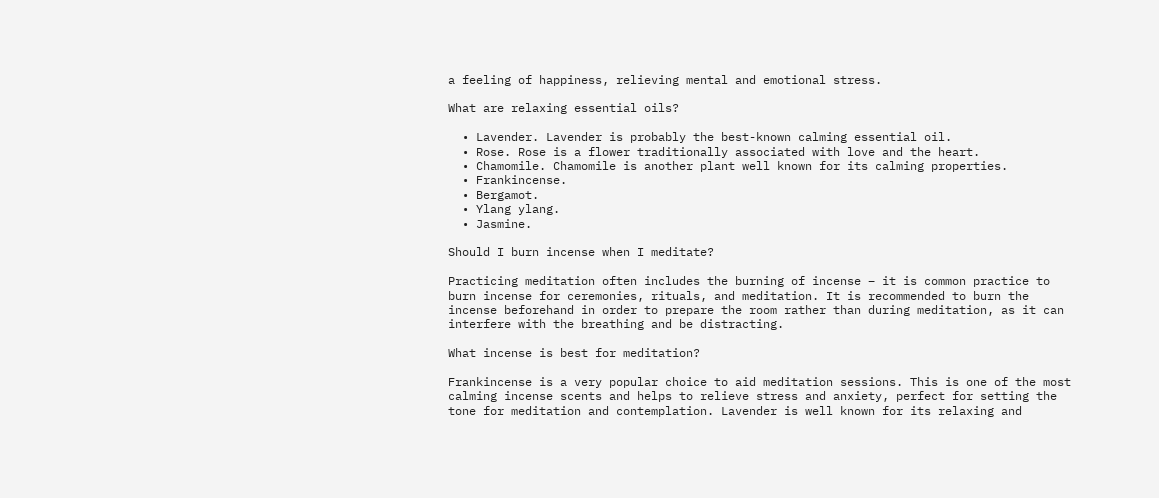a feeling of happiness, relieving mental and emotional stress.

What are relaxing essential oils?

  • Lavender. Lavender is probably the best-known calming essential oil.
  • Rose. Rose is a flower traditionally associated with love and the heart.
  • Chamomile. Chamomile is another plant well known for its calming properties.
  • Frankincense.
  • Bergamot.
  • Ylang ylang.
  • Jasmine.

Should I burn incense when I meditate?

Practicing meditation often includes the burning of incense – it is common practice to burn incense for ceremonies, rituals, and meditation. It is recommended to burn the incense beforehand in order to prepare the room rather than during meditation, as it can interfere with the breathing and be distracting.

What incense is best for meditation?

Frankincense is a very popular choice to aid meditation sessions. This is one of the most calming incense scents and helps to relieve stress and anxiety, perfect for setting the tone for meditation and contemplation. Lavender is well known for its relaxing and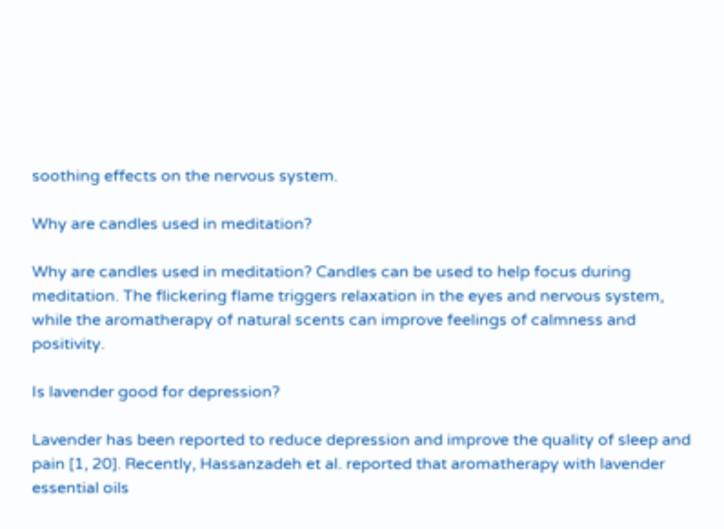soothing effects on the nervous system.

Why are candles used in meditation?

Why are candles used in meditation? Candles can be used to help focus during meditation. The flickering flame triggers relaxation in the eyes and nervous system, while the aromatherapy of natural scents can improve feelings of calmness and positivity.

Is lavender good for depression?

Lavender has been reported to reduce depression and improve the quality of sleep and pain [1, 20]. Recently, Hassanzadeh et al. reported that aromatherapy with lavender essential oils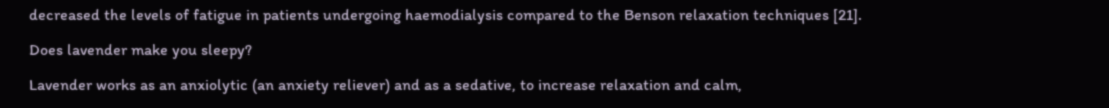decreased the levels of fatigue in patients undergoing haemodialysis compared to the Benson relaxation techniques [21].

Does lavender make you sleepy?

Lavender works as an anxiolytic (an anxiety reliever) and as a sedative, to increase relaxation and calm,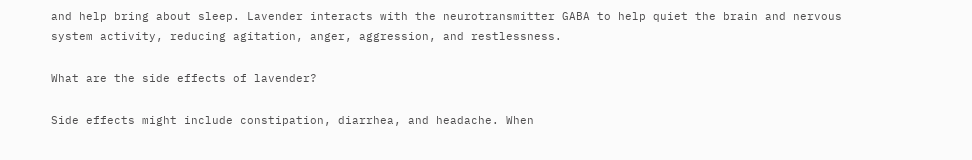and help bring about sleep. Lavender interacts with the neurotransmitter GABA to help quiet the brain and nervous system activity, reducing agitation, anger, aggression, and restlessness.

What are the side effects of lavender?

Side effects might include constipation, diarrhea, and headache. When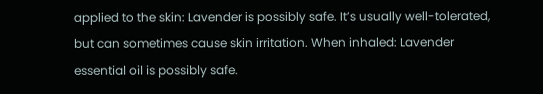applied to the skin: Lavender is possibly safe. It’s usually well-tolerated, but can sometimes cause skin irritation. When inhaled: Lavender essential oil is possibly safe.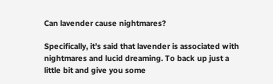Can lavender cause nightmares?

Specifically, it’s said that lavender is associated with nightmares and lucid dreaming. To back up just a little bit and give you some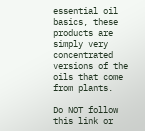essential oil basics, these products are simply very concentrated versions of the oils that come from plants.

Do NOT follow this link or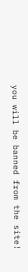you will be banned from the site!